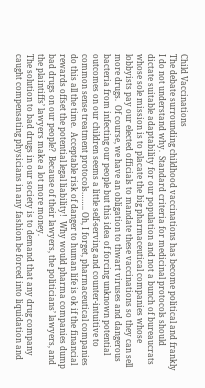Child Vaccinations
The debate surrounding childhood vaccinations has become political and frankly I do not understand why.  Standard criteria for medicinal protocols should dictate suitable adaptability for our population and not a bunch of bureaucrats whose sole mission is to placate the big pharmaceutical companies whose lobbyists pay our elected officials to mandate these vaccinations so they can sell more drugs.  Of course, we have an obligation to thwart viruses and dangerous bacteria from infecting our people but this idea of forcing unknown potential outcomes on our children seems a little self-serving and counter-intuitive to common sense treatment protocols…….. Oh, I forget, pharmaceutical companies do this all the time.  Acceptable risk of danger to human life is ok if the financial rewards offset the potential legal liability!  Why would pharma companies dump bad drugs on our people?  Because of their lawyers, the politicians’ lawyers, and the plaintiffs’ lawyers make a lot more money.
The solution to bad drugs in our society is to demand that any drug company caught compensating physicians in any fashion be forced into liquidation and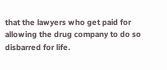that the lawyers who get paid for allowing the drug company to do so disbarred for life.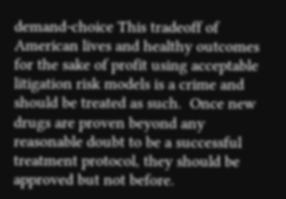demand-choice This tradeoff of American lives and healthy outcomes for the sake of profit using acceptable litigation risk models is a crime and should be treated as such.  Once new drugs are proven beyond any reasonable doubt to be a successful treatment protocol, they should be approved but not before.